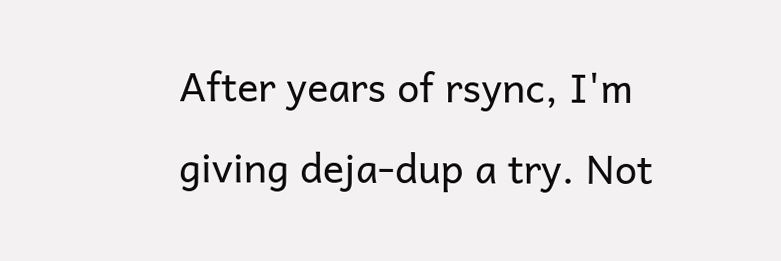After years of rsync, I'm giving deja-dup a try. Not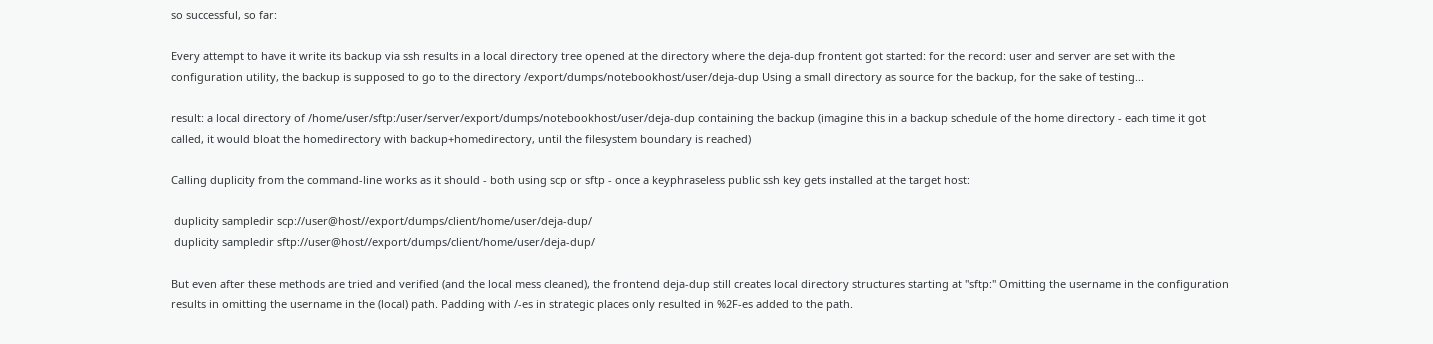so successful, so far:

Every attempt to have it write its backup via ssh results in a local directory tree opened at the directory where the deja-dup frontent got started: for the record: user and server are set with the configuration utility, the backup is supposed to go to the directory /export/dumps/notebookhost/user/deja-dup Using a small directory as source for the backup, for the sake of testing...

result: a local directory of /home/user/sftp:/user/server/export/dumps/notebookhost/user/deja-dup containing the backup (imagine this in a backup schedule of the home directory - each time it got called, it would bloat the homedirectory with backup+homedirectory, until the filesystem boundary is reached)

Calling duplicity from the command-line works as it should - both using scp or sftp - once a keyphraseless public ssh key gets installed at the target host:

 duplicity sampledir scp://user@host//export/dumps/client/home/user/deja-dup/
 duplicity sampledir sftp://user@host//export/dumps/client/home/user/deja-dup/

But even after these methods are tried and verified (and the local mess cleaned), the frontend deja-dup still creates local directory structures starting at "sftp:" Omitting the username in the configuration results in omitting the username in the (local) path. Padding with /-es in strategic places only resulted in %2F-es added to the path.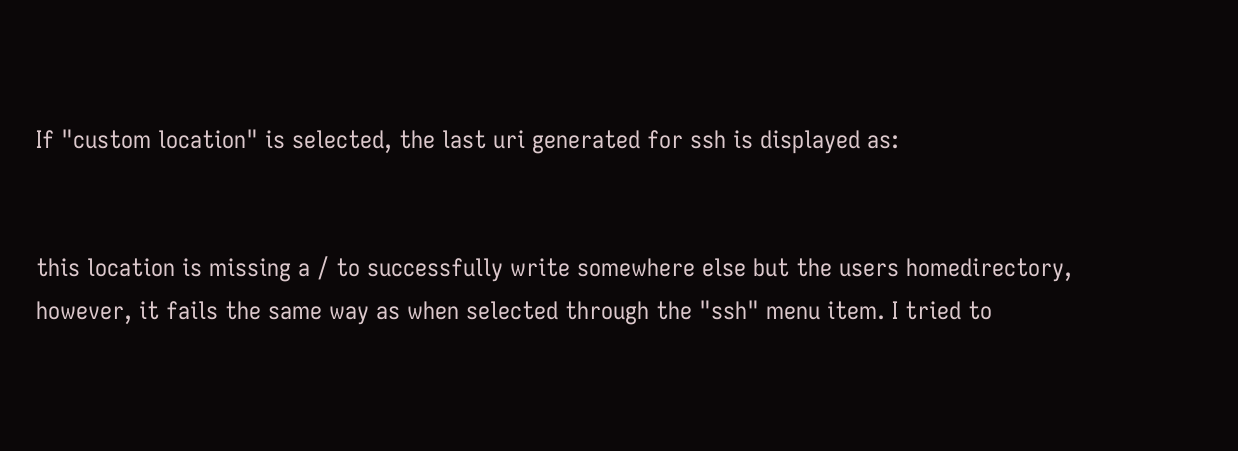If "custom location" is selected, the last uri generated for ssh is displayed as:


this location is missing a / to successfully write somewhere else but the users homedirectory, however, it fails the same way as when selected through the "ssh" menu item. I tried to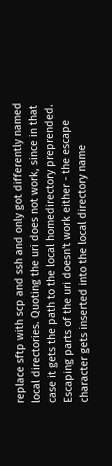replace sftp with scp and ssh and only got differently named local directories. Quoting the uri does not work, since in that case it gets the path to the local homedirectory preprended. Escaping parts of the uri doesn't work either - the escape character gets inserted into the local directory name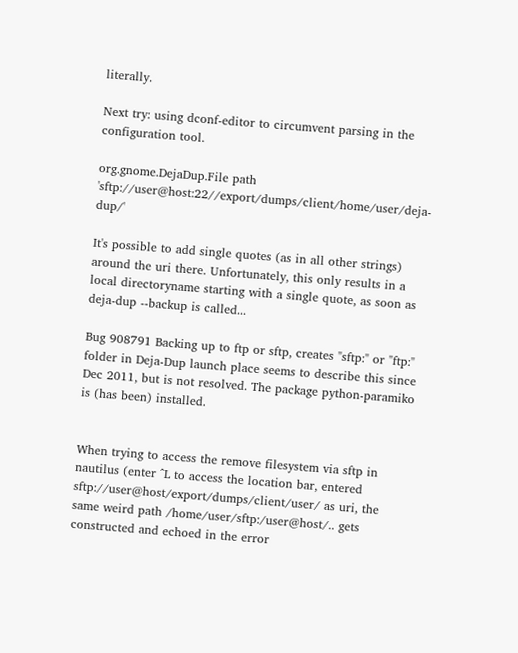literally.

Next try: using dconf-editor to circumvent parsing in the configuration tool.

org.gnome.DejaDup.File path 'sftp://user@host:22//export/dumps/client/home/user/deja-dup/'

It's possible to add single quotes (as in all other strings) around the uri there. Unfortunately, this only results in a local directoryname starting with a single quote, as soon as deja-dup --backup is called...

Bug 908791 Backing up to ftp or sftp, creates "sftp:" or "ftp:" folder in Deja-Dup launch place seems to describe this since Dec 2011, but is not resolved. The package python-paramiko is (has been) installed.


When trying to access the remove filesystem via sftp in nautilus (enter ^L to access the location bar, entered sftp://user@host/export/dumps/client/user/ as uri, the same weird path /home/user/sftp:/user@host/.. gets constructed and echoed in the error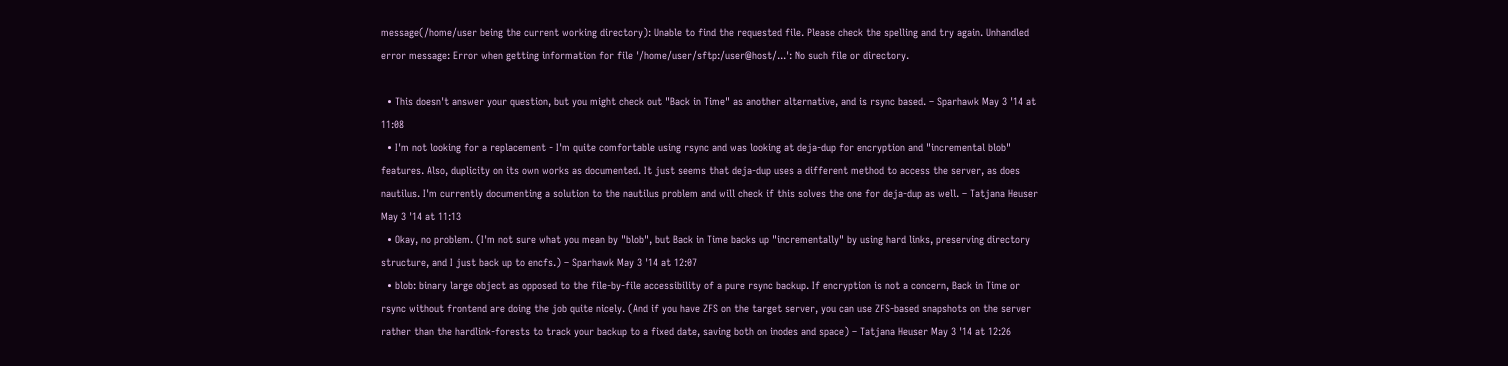message(/home/user being the current working directory): Unable to find the requested file. Please check the spelling and try again. Unhandled error message: Error when getting information for file '/home/user/sftp:/user@host/...': No such file or directory.

  • This doesn't answer your question, but you might check out "Back in Time" as another alternative, and is rsync based. – Sparhawk May 3 '14 at 11:08
  • I'm not looking for a replacement - I'm quite comfortable using rsync and was looking at deja-dup for encryption and "incremental blob" features. Also, duplicity on its own works as documented. It just seems that deja-dup uses a different method to access the server, as does nautilus. I'm currently documenting a solution to the nautilus problem and will check if this solves the one for deja-dup as well. – Tatjana Heuser May 3 '14 at 11:13
  • Okay, no problem. (I'm not sure what you mean by "blob", but Back in Time backs up "incrementally" by using hard links, preserving directory structure, and I just back up to encfs.) – Sparhawk May 3 '14 at 12:07
  • blob: binary large object as opposed to the file-by-file accessibility of a pure rsync backup. If encryption is not a concern, Back in Time or rsync without frontend are doing the job quite nicely. (And if you have ZFS on the target server, you can use ZFS-based snapshots on the server rather than the hardlink-forests to track your backup to a fixed date, saving both on inodes and space) – Tatjana Heuser May 3 '14 at 12:26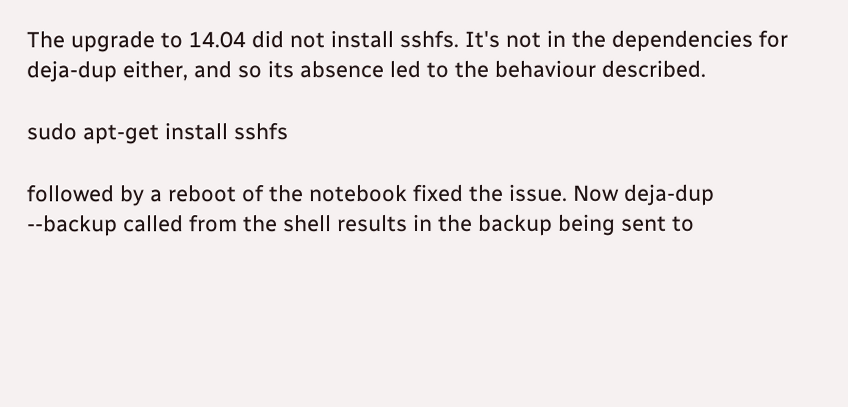The upgrade to 14.04 did not install sshfs. It's not in the dependencies for deja-dup either, and so its absence led to the behaviour described.

sudo apt-get install sshfs

followed by a reboot of the notebook fixed the issue. Now deja-dup --backup called from the shell results in the backup being sent to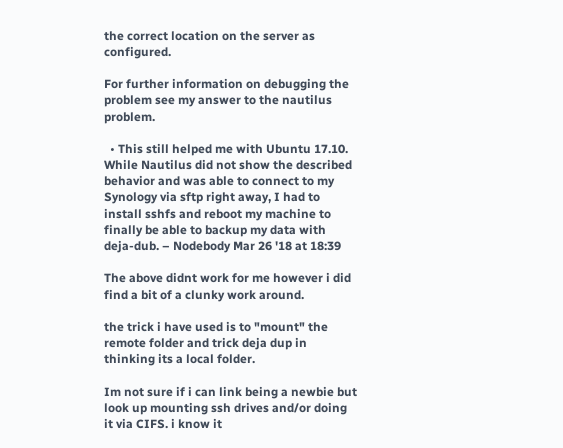the correct location on the server as configured.

For further information on debugging the problem see my answer to the nautilus problem.

  • This still helped me with Ubuntu 17.10. While Nautilus did not show the described behavior and was able to connect to my Synology via sftp right away, I had to install sshfs and reboot my machine to finally be able to backup my data with deja-dub. – Nodebody Mar 26 '18 at 18:39

The above didnt work for me however i did find a bit of a clunky work around.

the trick i have used is to "mount" the remote folder and trick deja dup in thinking its a local folder.

Im not sure if i can link being a newbie but look up mounting ssh drives and/or doing it via CIFS. i know it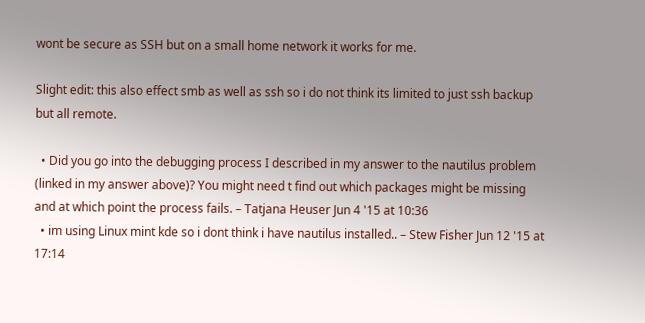wont be secure as SSH but on a small home network it works for me.

Slight edit: this also effect smb as well as ssh so i do not think its limited to just ssh backup but all remote.

  • Did you go into the debugging process I described in my answer to the nautilus problem (linked in my answer above)? You might need t find out which packages might be missing and at which point the process fails. – Tatjana Heuser Jun 4 '15 at 10:36
  • im using Linux mint kde so i dont think i have nautilus installed.. – Stew Fisher Jun 12 '15 at 17:14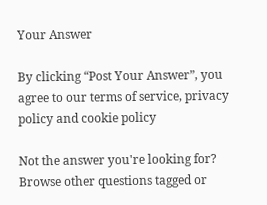Your Answer

By clicking “Post Your Answer”, you agree to our terms of service, privacy policy and cookie policy

Not the answer you're looking for? Browse other questions tagged or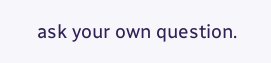ask your own question.